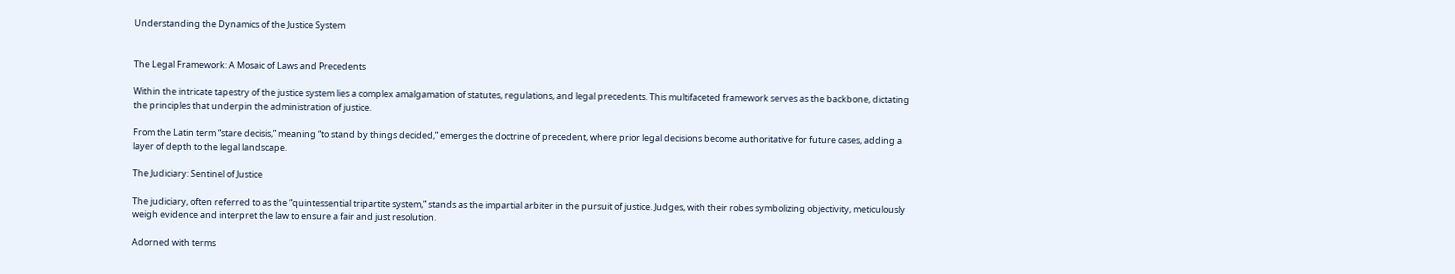Understanding the Dynamics of the Justice System


The Legal Framework: A Mosaic of Laws and Precedents

Within the intricate tapestry of the justice system lies a complex amalgamation of statutes, regulations, and legal precedents. This multifaceted framework serves as the backbone, dictating the principles that underpin the administration of justice.

From the Latin term “stare decisis,” meaning “to stand by things decided,” emerges the doctrine of precedent, where prior legal decisions become authoritative for future cases, adding a layer of depth to the legal landscape.

The Judiciary: Sentinel of Justice

The judiciary, often referred to as the “quintessential tripartite system,” stands as the impartial arbiter in the pursuit of justice. Judges, with their robes symbolizing objectivity, meticulously weigh evidence and interpret the law to ensure a fair and just resolution.

Adorned with terms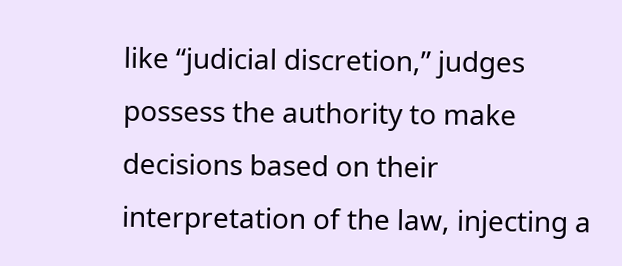like “judicial discretion,” judges possess the authority to make decisions based on their interpretation of the law, injecting a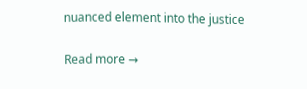nuanced element into the justice

Read more →